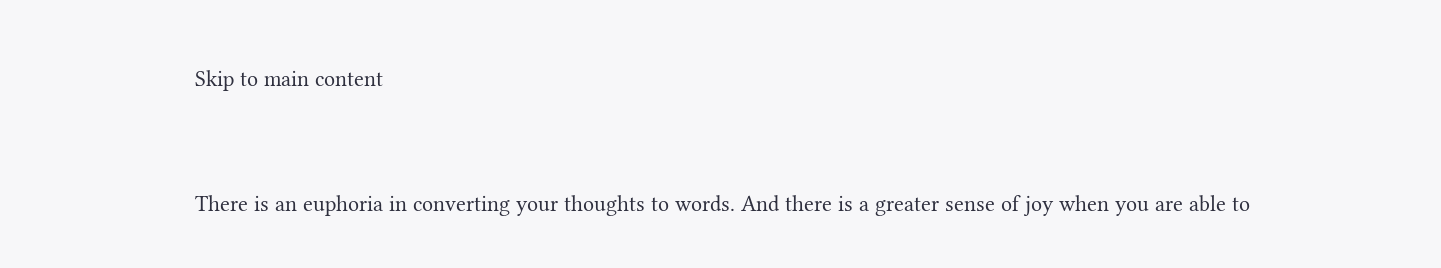Skip to main content


There is an euphoria in converting your thoughts to words. And there is a greater sense of joy when you are able to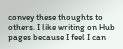convey these thoughts to others. I like writing on Hub pages because I feel I can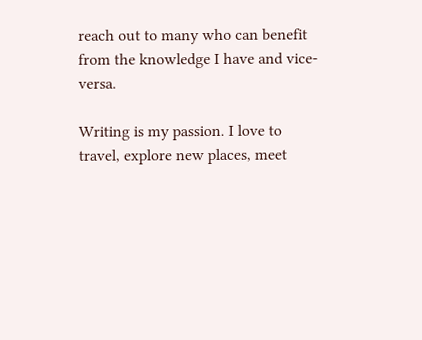reach out to many who can benefit from the knowledge I have and vice-versa.

Writing is my passion. I love to travel, explore new places, meet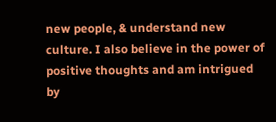new people, & understand new culture. I also believe in the power of positive thoughts and am intrigued by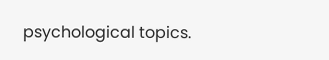psychological topics.